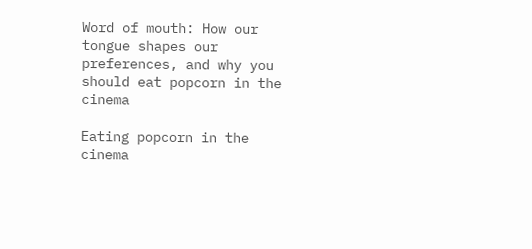Word of mouth: How our tongue shapes our preferences, and why you should eat popcorn in the cinema

Eating popcorn in the cinema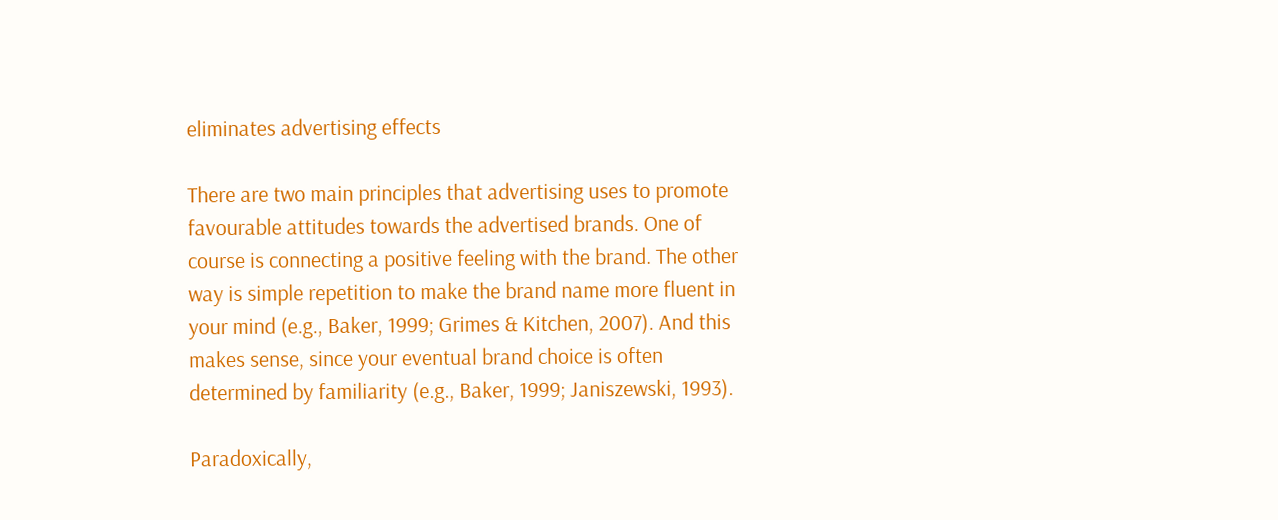eliminates advertising effects

There are two main principles that advertising uses to promote favourable attitudes towards the advertised brands. One of course is connecting a positive feeling with the brand. The other way is simple repetition to make the brand name more fluent in your mind (e.g., Baker, 1999; Grimes & Kitchen, 2007). And this makes sense, since your eventual brand choice is often determined by familiarity (e.g., Baker, 1999; Janiszewski, 1993).

Paradoxically,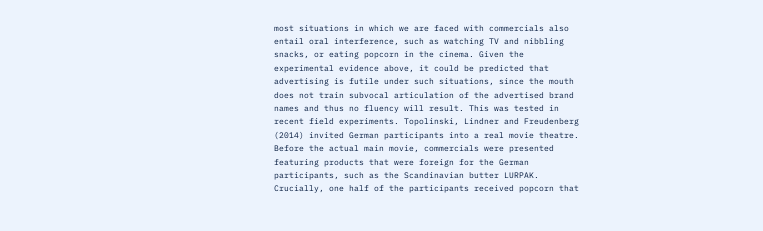most situations in which we are faced with commercials also entail oral interference, such as watching TV and nibbling snacks, or eating popcorn in the cinema. Given the experimental evidence above, it could be predicted that advertising is futile under such situations, since the mouth does not train subvocal articulation of the advertised brand names and thus no fluency will result. This was tested in recent field experiments. Topolinski, Lindner and Freudenberg (2014) invited German participants into a real movie theatre. Before the actual main movie, commercials were presented featuring products that were foreign for the German participants, such as the Scandinavian butter LURPAK. Crucially, one half of the participants received popcorn that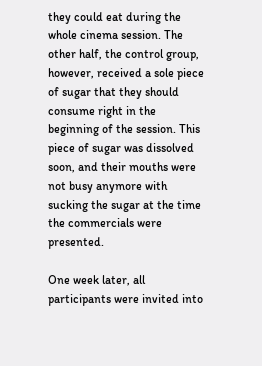they could eat during the whole cinema session. The other half, the control group, however, received a sole piece of sugar that they should consume right in the beginning of the session. This piece of sugar was dissolved soon, and their mouths were not busy anymore with sucking the sugar at the time the commercials were presented.

One week later, all participants were invited into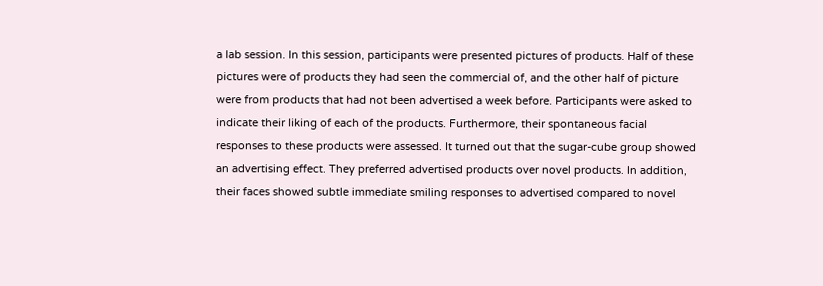a lab session. In this session, participants were presented pictures of products. Half of these pictures were of products they had seen the commercial of, and the other half of picture were from products that had not been advertised a week before. Participants were asked to indicate their liking of each of the products. Furthermore, their spontaneous facial responses to these products were assessed. It turned out that the sugar-cube group showed an advertising effect. They preferred advertised products over novel products. In addition, their faces showed subtle immediate smiling responses to advertised compared to novel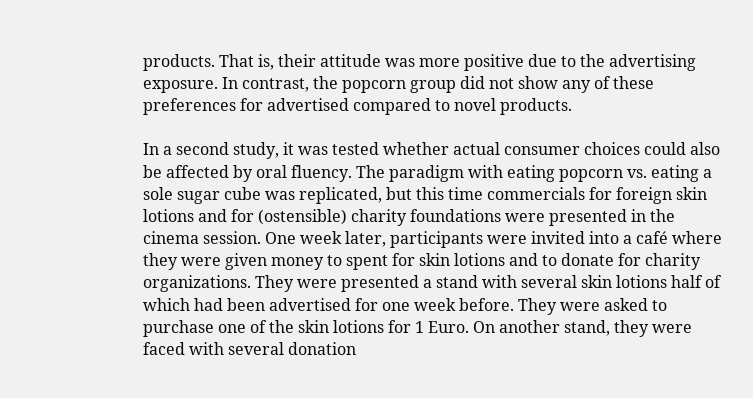products. That is, their attitude was more positive due to the advertising exposure. In contrast, the popcorn group did not show any of these preferences for advertised compared to novel products.

In a second study, it was tested whether actual consumer choices could also be affected by oral fluency. The paradigm with eating popcorn vs. eating a sole sugar cube was replicated, but this time commercials for foreign skin lotions and for (ostensible) charity foundations were presented in the cinema session. One week later, participants were invited into a café where they were given money to spent for skin lotions and to donate for charity organizations. They were presented a stand with several skin lotions half of which had been advertised for one week before. They were asked to purchase one of the skin lotions for 1 Euro. On another stand, they were faced with several donation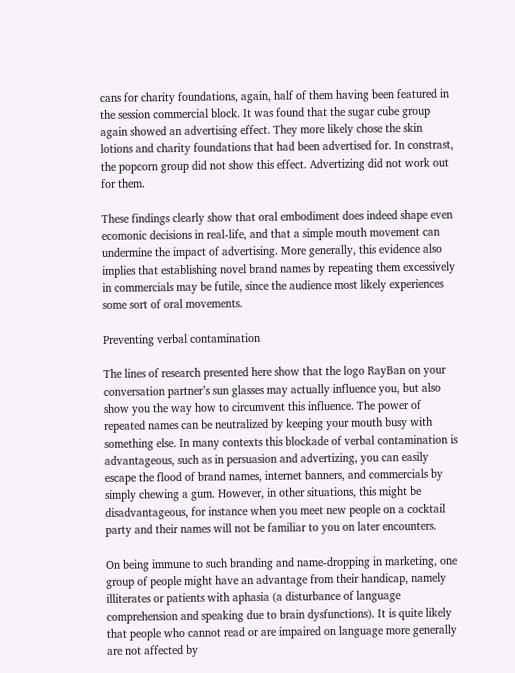cans for charity foundations, again, half of them having been featured in the session commercial block. It was found that the sugar cube group again showed an advertising effect. They more likely chose the skin lotions and charity foundations that had been advertised for. In constrast, the popcorn group did not show this effect. Advertizing did not work out for them.

These findings clearly show that oral embodiment does indeed shape even ecomonic decisions in real-life, and that a simple mouth movement can undermine the impact of advertising. More generally, this evidence also implies that establishing novel brand names by repeating them excessively in commercials may be futile, since the audience most likely experiences some sort of oral movements.

Preventing verbal contamination

The lines of research presented here show that the logo RayBan on your conversation partner’s sun glasses may actually influence you, but also show you the way how to circumvent this influence. The power of repeated names can be neutralized by keeping your mouth busy with something else. In many contexts this blockade of verbal contamination is advantageous, such as in persuasion and advertizing, you can easily escape the flood of brand names, internet banners, and commercials by simply chewing a gum. However, in other situations, this might be disadvantageous, for instance when you meet new people on a cocktail party and their names will not be familiar to you on later encounters.

On being immune to such branding and name-dropping in marketing, one group of people might have an advantage from their handicap, namely illiterates or patients with aphasia (a disturbance of language comprehension and speaking due to brain dysfunctions). It is quite likely that people who cannot read or are impaired on language more generally are not affected by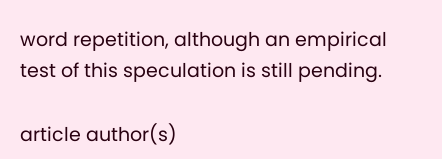word repetition, although an empirical test of this speculation is still pending.

article author(s)